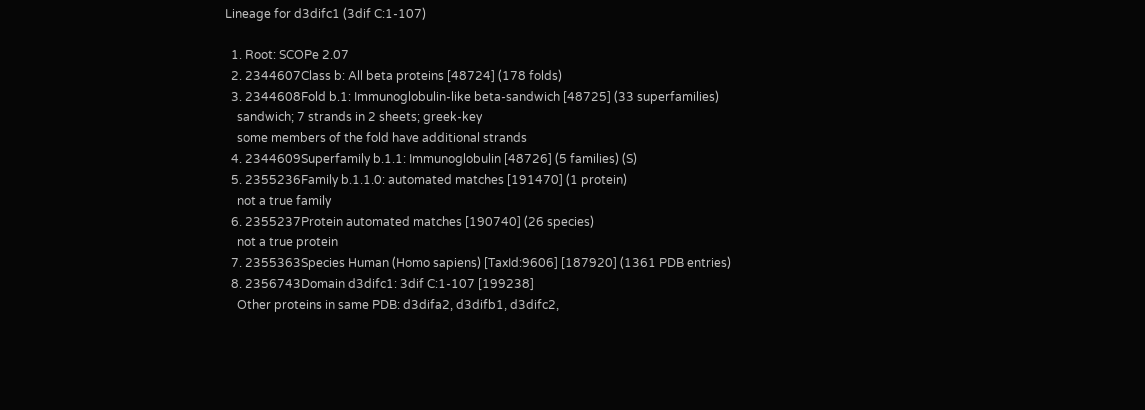Lineage for d3difc1 (3dif C:1-107)

  1. Root: SCOPe 2.07
  2. 2344607Class b: All beta proteins [48724] (178 folds)
  3. 2344608Fold b.1: Immunoglobulin-like beta-sandwich [48725] (33 superfamilies)
    sandwich; 7 strands in 2 sheets; greek-key
    some members of the fold have additional strands
  4. 2344609Superfamily b.1.1: Immunoglobulin [48726] (5 families) (S)
  5. 2355236Family b.1.1.0: automated matches [191470] (1 protein)
    not a true family
  6. 2355237Protein automated matches [190740] (26 species)
    not a true protein
  7. 2355363Species Human (Homo sapiens) [TaxId:9606] [187920] (1361 PDB entries)
  8. 2356743Domain d3difc1: 3dif C:1-107 [199238]
    Other proteins in same PDB: d3difa2, d3difb1, d3difc2,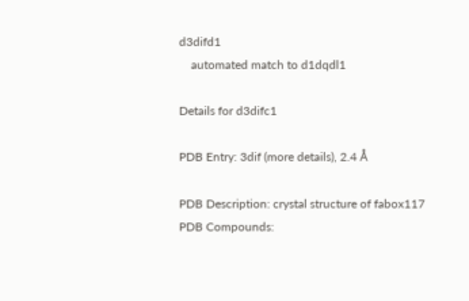d3difd1
    automated match to d1dqdl1

Details for d3difc1

PDB Entry: 3dif (more details), 2.4 Å

PDB Description: crystal structure of fabox117
PDB Compounds: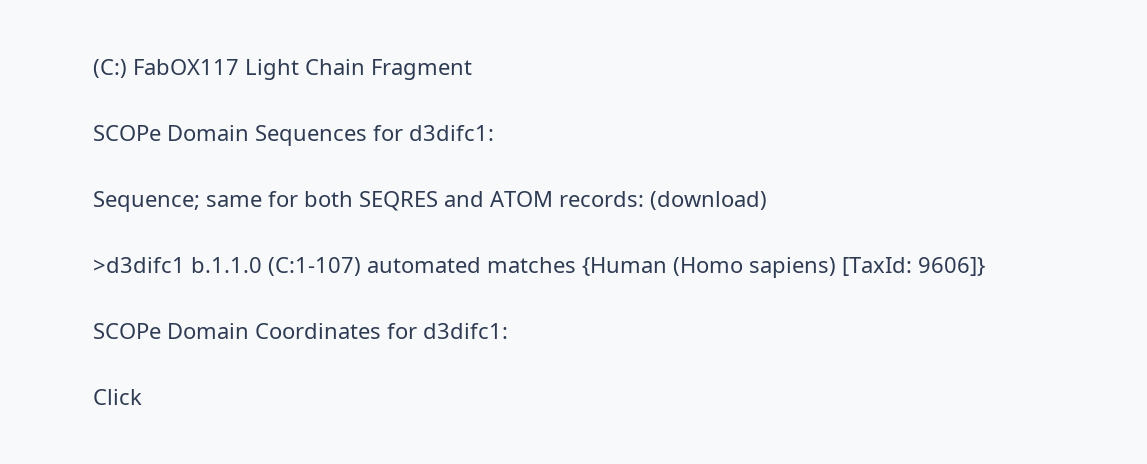(C:) FabOX117 Light Chain Fragment

SCOPe Domain Sequences for d3difc1:

Sequence; same for both SEQRES and ATOM records: (download)

>d3difc1 b.1.1.0 (C:1-107) automated matches {Human (Homo sapiens) [TaxId: 9606]}

SCOPe Domain Coordinates for d3difc1:

Click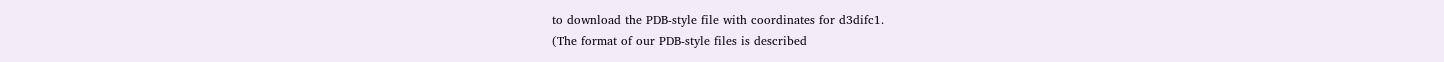to download the PDB-style file with coordinates for d3difc1.
(The format of our PDB-style files is described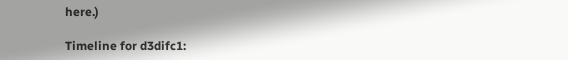here.)

Timeline for d3difc1: